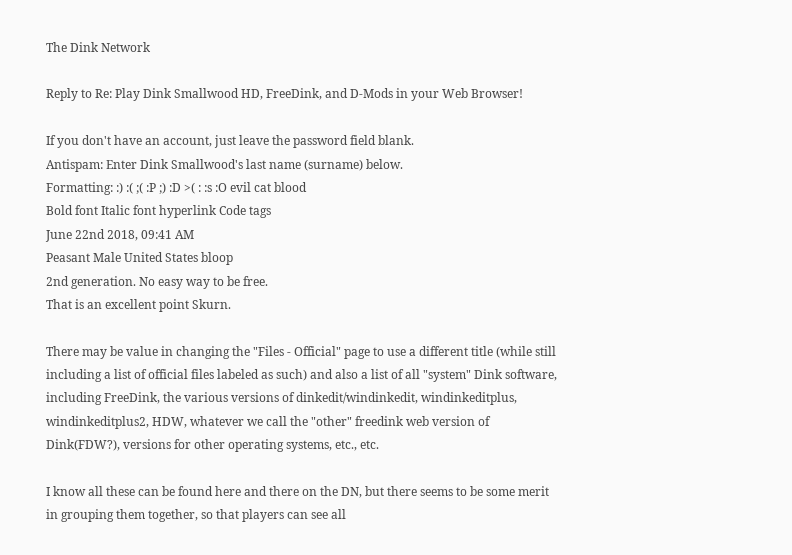The Dink Network

Reply to Re: Play Dink Smallwood HD, FreeDink, and D-Mods in your Web Browser!

If you don't have an account, just leave the password field blank.
Antispam: Enter Dink Smallwood's last name (surname) below.
Formatting: :) :( ;( :P ;) :D >( : :s :O evil cat blood
Bold font Italic font hyperlink Code tags
June 22nd 2018, 09:41 AM
Peasant Male United States bloop
2nd generation. No easy way to be free.
That is an excellent point Skurn.

There may be value in changing the "Files - Official" page to use a different title (while still including a list of official files labeled as such) and also a list of all "system" Dink software, including FreeDink, the various versions of dinkedit/windinkedit, windinkeditplus, windinkeditplus2, HDW, whatever we call the "other" freedink web version of Dink(FDW?), versions for other operating systems, etc., etc.

I know all these can be found here and there on the DN, but there seems to be some merit in grouping them together, so that players can see all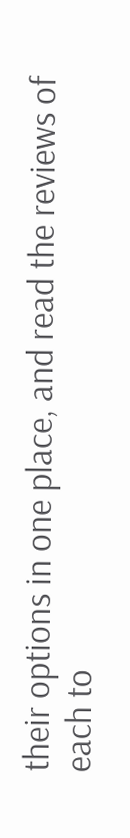their options in one place, and read the reviews of each to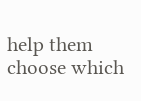help them choose which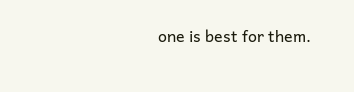one is best for them.